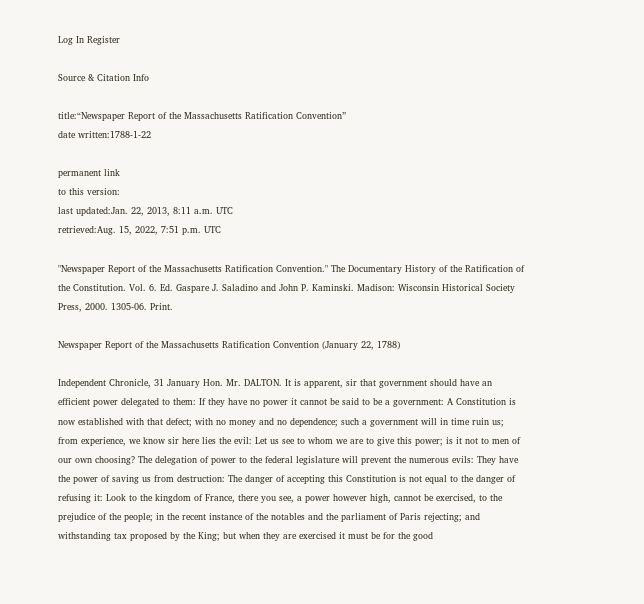Log In Register

Source & Citation Info

title:“Newspaper Report of the Massachusetts Ratification Convention”
date written:1788-1-22

permanent link
to this version:
last updated:Jan. 22, 2013, 8:11 a.m. UTC
retrieved:Aug. 15, 2022, 7:51 p.m. UTC

"Newspaper Report of the Massachusetts Ratification Convention." The Documentary History of the Ratification of the Constitution. Vol. 6. Ed. Gaspare J. Saladino and John P. Kaminski. Madison: Wisconsin Historical Society Press, 2000. 1305-06. Print.

Newspaper Report of the Massachusetts Ratification Convention (January 22, 1788)

Independent Chronicle, 31 January Hon. Mr. DALTON. It is apparent, sir that government should have an efficient power delegated to them: If they have no power it cannot be said to be a government: A Constitution is now established with that defect; with no money and no dependence; such a government will in time ruin us; from experience, we know sir here lies the evil: Let us see to whom we are to give this power; is it not to men of our own choosing? The delegation of power to the federal legislature will prevent the numerous evils: They have the power of saving us from destruction: The danger of accepting this Constitution is not equal to the danger of refusing it: Look to the kingdom of France, there you see, a power however high, cannot be exercised, to the prejudice of the people; in the recent instance of the notables and the parliament of Paris rejecting; and withstanding tax proposed by the King; but when they are exercised it must be for the good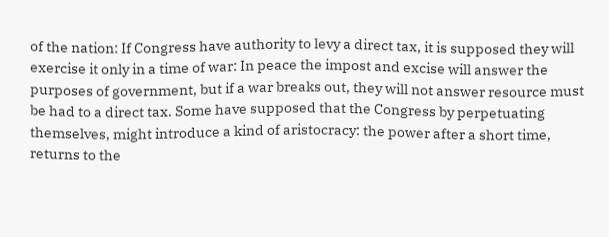of the nation: If Congress have authority to levy a direct tax, it is supposed they will exercise it only in a time of war: In peace the impost and excise will answer the purposes of government, but if a war breaks out, they will not answer resource must be had to a direct tax. Some have supposed that the Congress by perpetuating themselves, might introduce a kind of aristocracy: the power after a short time, returns to the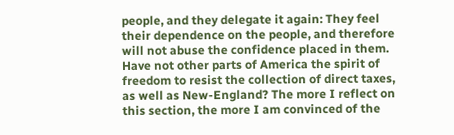people, and they delegate it again: They feel their dependence on the people, and therefore will not abuse the confidence placed in them. Have not other parts of America the spirit of freedom to resist the collection of direct taxes, as well as New-England? The more I reflect on this section, the more I am convinced of the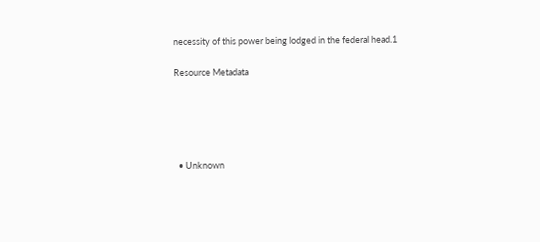necessity of this power being lodged in the federal head.1

Resource Metadata





  • Unknown